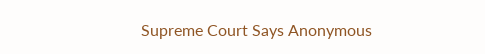Supreme Court Says Anonymous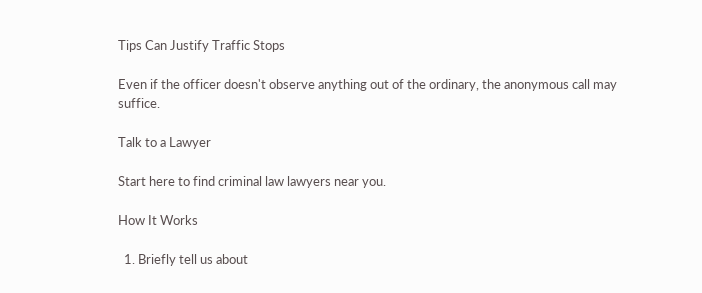Tips Can Justify Traffic Stops

Even if the officer doesn't observe anything out of the ordinary, the anonymous call may suffice.

Talk to a Lawyer

Start here to find criminal law lawyers near you.

How It Works

  1. Briefly tell us about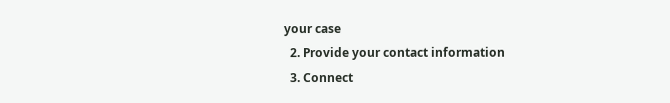your case
  2. Provide your contact information
  3. Connect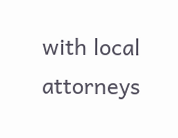with local attorneys